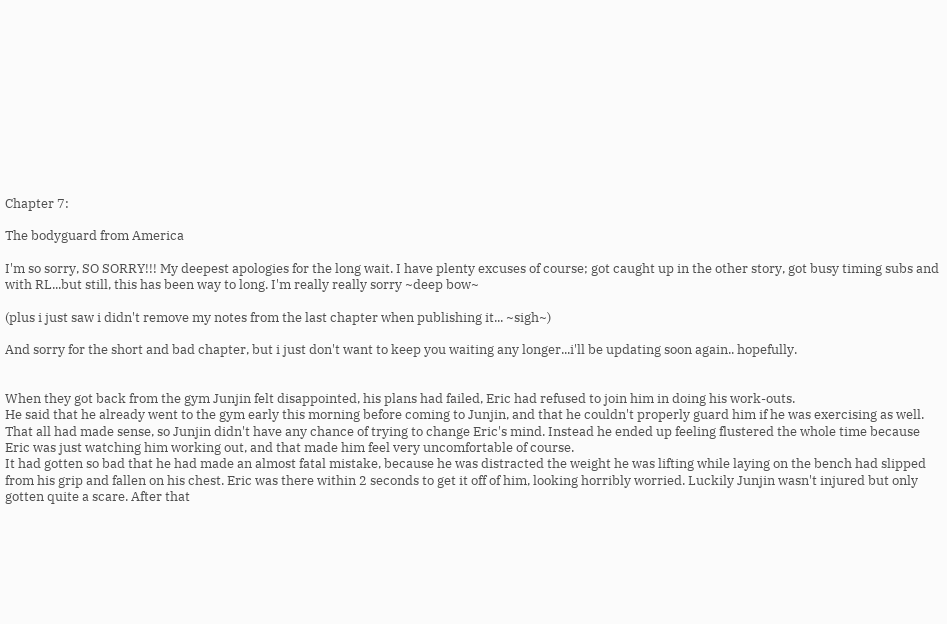Chapter 7:

The bodyguard from America

I'm so sorry, SO SORRY!!! My deepest apologies for the long wait. I have plenty excuses of course; got caught up in the other story, got busy timing subs and with RL...but still, this has been way to long. I'm really really sorry ~deep bow~

(plus i just saw i didn't remove my notes from the last chapter when publishing it... ~sigh~)

And sorry for the short and bad chapter, but i just don't want to keep you waiting any longer...i'll be updating soon again.. hopefully.


When they got back from the gym Junjin felt disappointed, his plans had failed, Eric had refused to join him in doing his work-outs.
He said that he already went to the gym early this morning before coming to Junjin, and that he couldn't properly guard him if he was exercising as well. That all had made sense, so Junjin didn't have any chance of trying to change Eric's mind. Instead he ended up feeling flustered the whole time because Eric was just watching him working out, and that made him feel very uncomfortable of course.
It had gotten so bad that he had made an almost fatal mistake, because he was distracted the weight he was lifting while laying on the bench had slipped from his grip and fallen on his chest. Eric was there within 2 seconds to get it off of him, looking horribly worried. Luckily Junjin wasn't injured but only gotten quite a scare. After that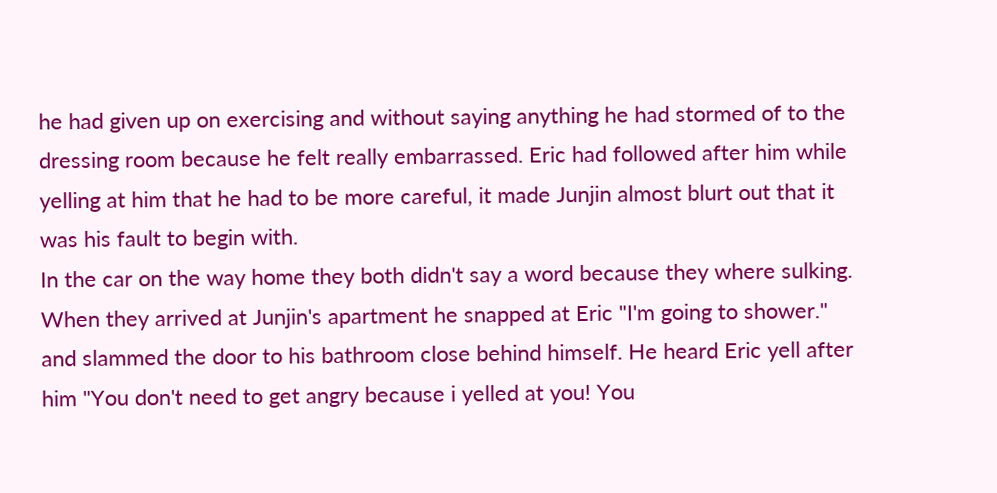he had given up on exercising and without saying anything he had stormed of to the dressing room because he felt really embarrassed. Eric had followed after him while yelling at him that he had to be more careful, it made Junjin almost blurt out that it was his fault to begin with.
In the car on the way home they both didn't say a word because they where sulking. When they arrived at Junjin's apartment he snapped at Eric "I'm going to shower." and slammed the door to his bathroom close behind himself. He heard Eric yell after him "You don't need to get angry because i yelled at you! You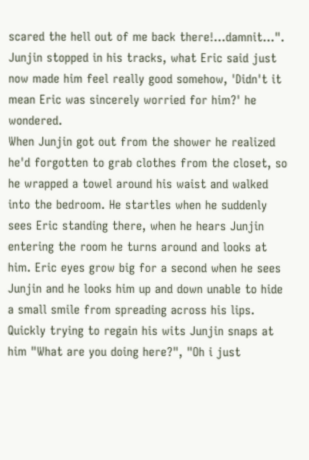scared the hell out of me back there!...damnit...". Junjin stopped in his tracks, what Eric said just now made him feel really good somehow, 'Didn't it mean Eric was sincerely worried for him?' he wondered.
When Junjin got out from the shower he realized he'd forgotten to grab clothes from the closet, so he wrapped a towel around his waist and walked into the bedroom. He startles when he suddenly sees Eric standing there, when he hears Junjin entering the room he turns around and looks at him. Eric eyes grow big for a second when he sees Junjin and he looks him up and down unable to hide a small smile from spreading across his lips. Quickly trying to regain his wits Junjin snaps at him "What are you doing here?", "Oh i just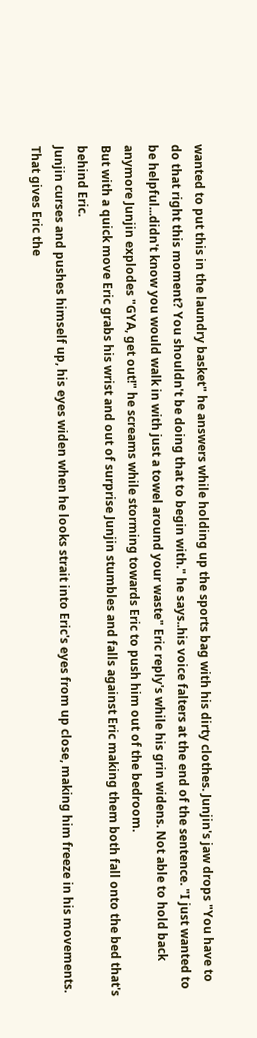wanted to put this in the laundry basket" he answers while holding up the sports bag with his dirty clothes. Junjin's jaw drops "You have to do that right this moment? You shouldn't be doing that to begin with." he says..his voice falters at the end of the sentence. "I just wanted to be helpful...didn't know you would walk in with just a towel around your waste" Eric reply's while his grin widens. Not able to hold back anymore Junjin explodes "GYA, get out!" he screams while storming towards Eric to push him out of the bedroom.
But with a quick move Eric grabs his wrist and out of surprise Junjin stumbles and falls against Eric making them both fall onto the bed that's behind Eric.
Junjin curses and pushes himself up, his eyes widen when he looks strait into Eric's eyes from up close, making him freeze in his movements. That gives Eric the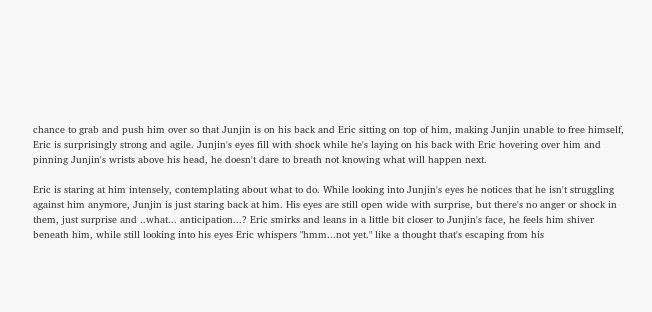chance to grab and push him over so that Junjin is on his back and Eric sitting on top of him, making Junjin unable to free himself, Eric is surprisingly strong and agile. Junjin's eyes fill with shock while he's laying on his back with Eric hovering over him and pinning Junjin's wrists above his head, he doesn't dare to breath not knowing what will happen next.

Eric is staring at him intensely, contemplating about what to do. While looking into Junjin's eyes he notices that he isn't struggling against him anymore, Junjin is just staring back at him. His eyes are still open wide with surprise, but there's no anger or shock in them, just surprise and ..what... anticipation...? Eric smirks and leans in a little bit closer to Junjin's face, he feels him shiver beneath him, while still looking into his eyes Eric whispers "hmm...not yet." like a thought that's escaping from his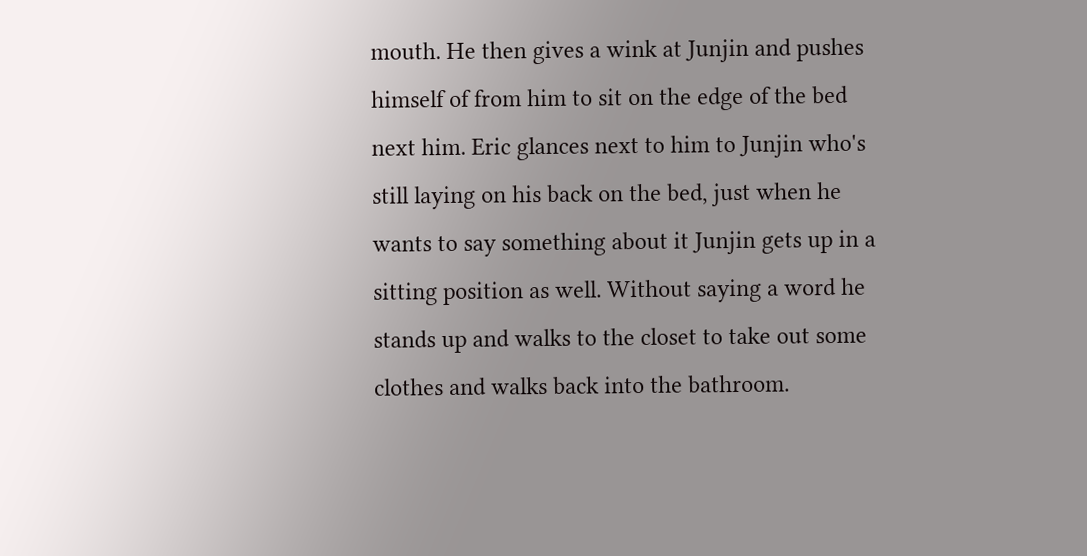mouth. He then gives a wink at Junjin and pushes himself of from him to sit on the edge of the bed next him. Eric glances next to him to Junjin who's still laying on his back on the bed, just when he wants to say something about it Junjin gets up in a sitting position as well. Without saying a word he stands up and walks to the closet to take out some clothes and walks back into the bathroom.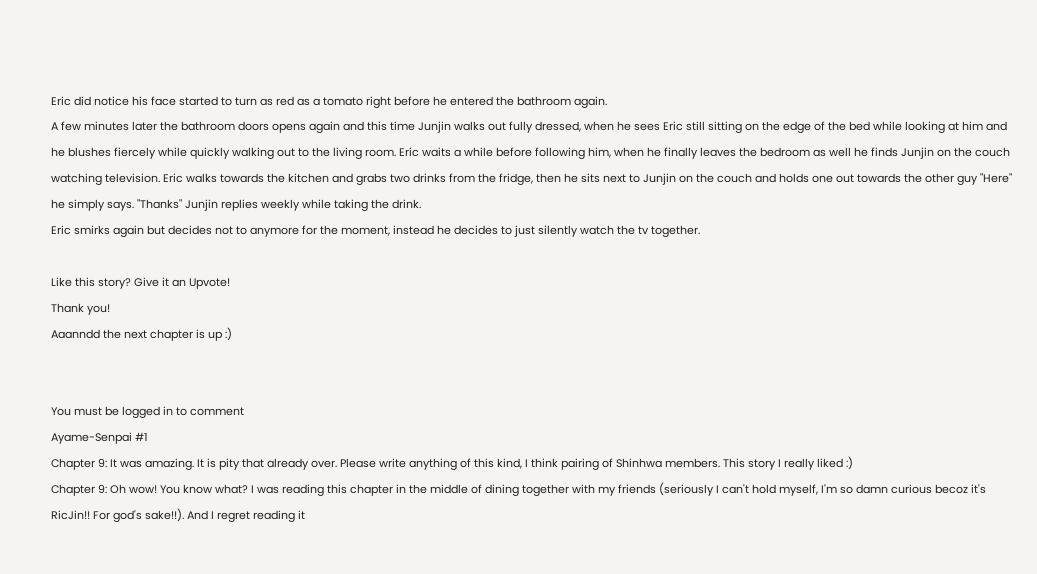Eric did notice his face started to turn as red as a tomato right before he entered the bathroom again.
A few minutes later the bathroom doors opens again and this time Junjin walks out fully dressed, when he sees Eric still sitting on the edge of the bed while looking at him and he blushes fiercely while quickly walking out to the living room. Eric waits a while before following him, when he finally leaves the bedroom as well he finds Junjin on the couch watching television. Eric walks towards the kitchen and grabs two drinks from the fridge, then he sits next to Junjin on the couch and holds one out towards the other guy "Here" he simply says. "Thanks" Junjin replies weekly while taking the drink.
Eric smirks again but decides not to anymore for the moment, instead he decides to just silently watch the tv together.

Like this story? Give it an Upvote!
Thank you!
Aaanndd the next chapter is up :)


You must be logged in to comment
Ayame-Senpai #1
Chapter 9: It was amazing. It is pity that already over. Please write anything of this kind, I think pairing of Shinhwa members. This story I really liked :)
Chapter 9: Oh wow! You know what? I was reading this chapter in the middle of dining together with my friends (seriously I can't hold myself, I'm so damn curious becoz it's RicJin!! For god's sake!!). And I regret reading it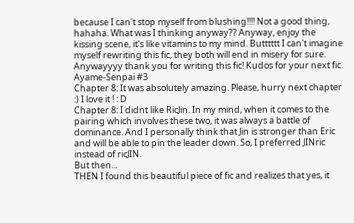because I can't stop myself from blushing!!!! Not a good thing, hahaha. What was I thinking anyway?? Anyway, enjoy the kissing scene, it's like vitamins to my mind. Butttttt I can't imagine myself rewriting this fic, they both will end in misery for sure. Anywayyyy thank you for writing this fic! Kudos for your next fic.
Ayame-Senpai #3
Chapter 8: It was absolutely amazing. Please, hurry next chapter :) I love it ! : D
Chapter 8: I didnt like RicJin. In my mind, when it comes to the pairing which involves these two, it was always a battle of dominance. And I personally think that Jin is stronger than Eric and will be able to pin the leader down. So, I preferred JINric instead of ricJIN.
But then...
THEN I found this beautiful piece of fic and realizes that yes, it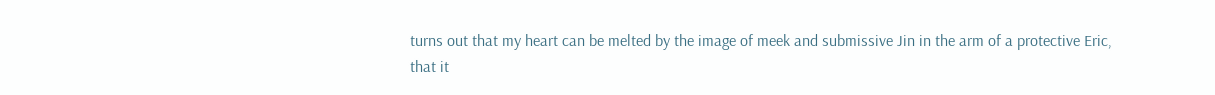turns out that my heart can be melted by the image of meek and submissive Jin in the arm of a protective Eric, that it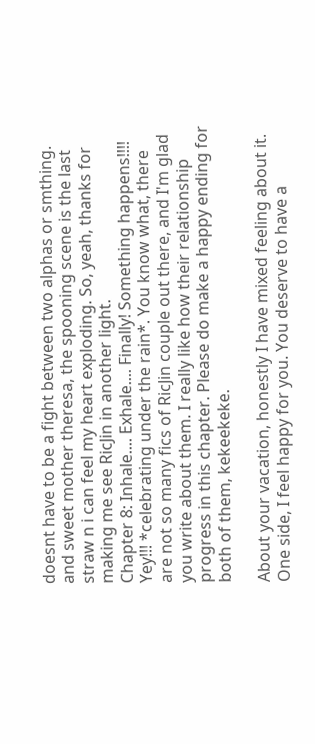doesnt have to be a fight between two alphas or smthing. and sweet mother theresa, the spooning scene is the last straw n i can feel my heart exploding. So, yeah, thanks for making me see RicJin in another light.
Chapter 8: Inhale.... Exhale.... Finally! Something happens!!!! Yey!!! *celebrating under the rain*. You know what, there are not so many fics of RicJin couple out there, and I'm glad you write about them. I really like how their relationship progress in this chapter. Please do make a happy ending for both of them, kekeekeke.

About your vacation, honestly I have mixed feeling about it. One side, I feel happy for you. You deserve to have a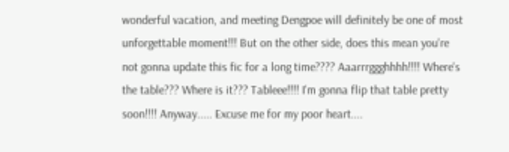wonderful vacation, and meeting Dengpoe will definitely be one of most unforgettable moment!!! But on the other side, does this mean you're not gonna update this fic for a long time???? Aaarrrggghhhh!!!! Where's the table??? Where is it??? Tableee!!!! I'm gonna flip that table pretty soon!!!! Anyway..... Excuse me for my poor heart....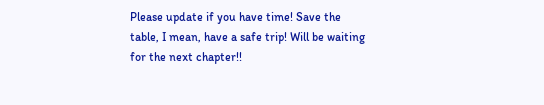Please update if you have time! Save the table, I mean, have a safe trip! Will be waiting for the next chapter!!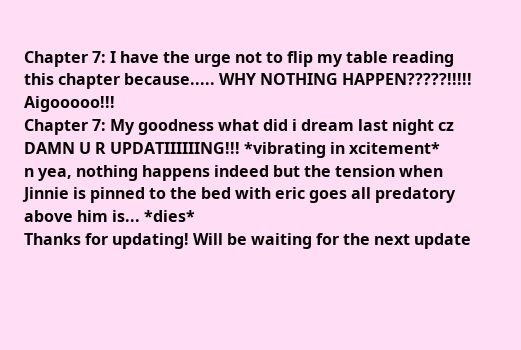Chapter 7: I have the urge not to flip my table reading this chapter because..... WHY NOTHING HAPPEN?????!!!!! Aigooooo!!!
Chapter 7: My goodness what did i dream last night cz DAMN U R UPDATIIIIIING!!! *vibrating in xcitement*
n yea, nothing happens indeed but the tension when Jinnie is pinned to the bed with eric goes all predatory above him is... *dies*
Thanks for updating! Will be waiting for the next update